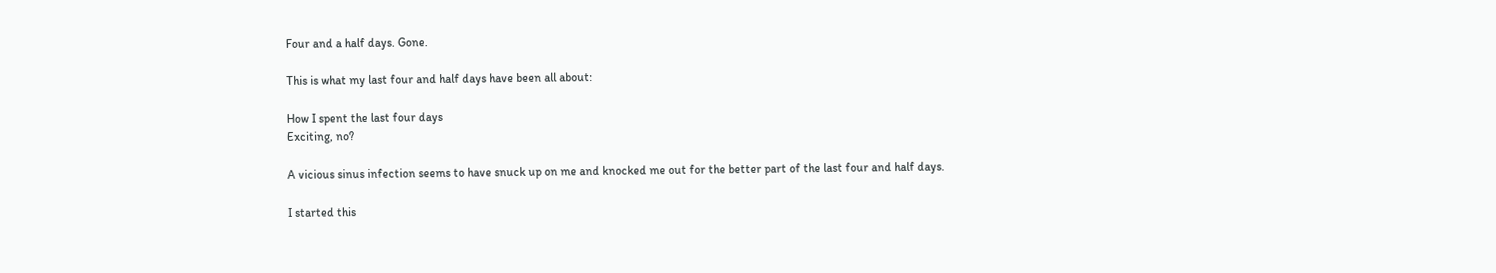Four and a half days. Gone.

This is what my last four and half days have been all about:

How I spent the last four days
Exciting, no?

A vicious sinus infection seems to have snuck up on me and knocked me out for the better part of the last four and half days.

I started this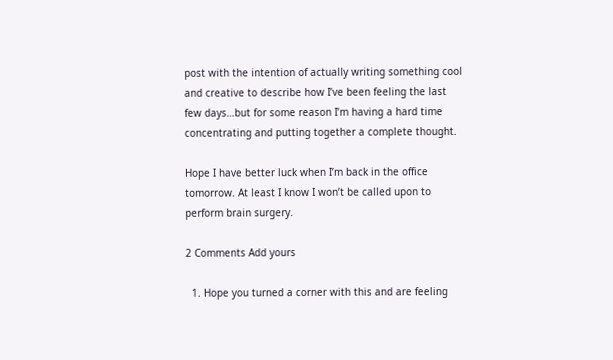post with the intention of actually writing something cool and creative to describe how I’ve been feeling the last few days…but for some reason I’m having a hard time concentrating and putting together a complete thought.

Hope I have better luck when I’m back in the office tomorrow. At least I know I won’t be called upon to perform brain surgery.

2 Comments Add yours

  1. Hope you turned a corner with this and are feeling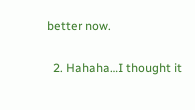better now.

  2. Hahaha…I thought it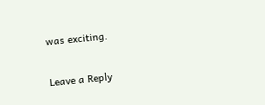was exciting.

Leave a Reply